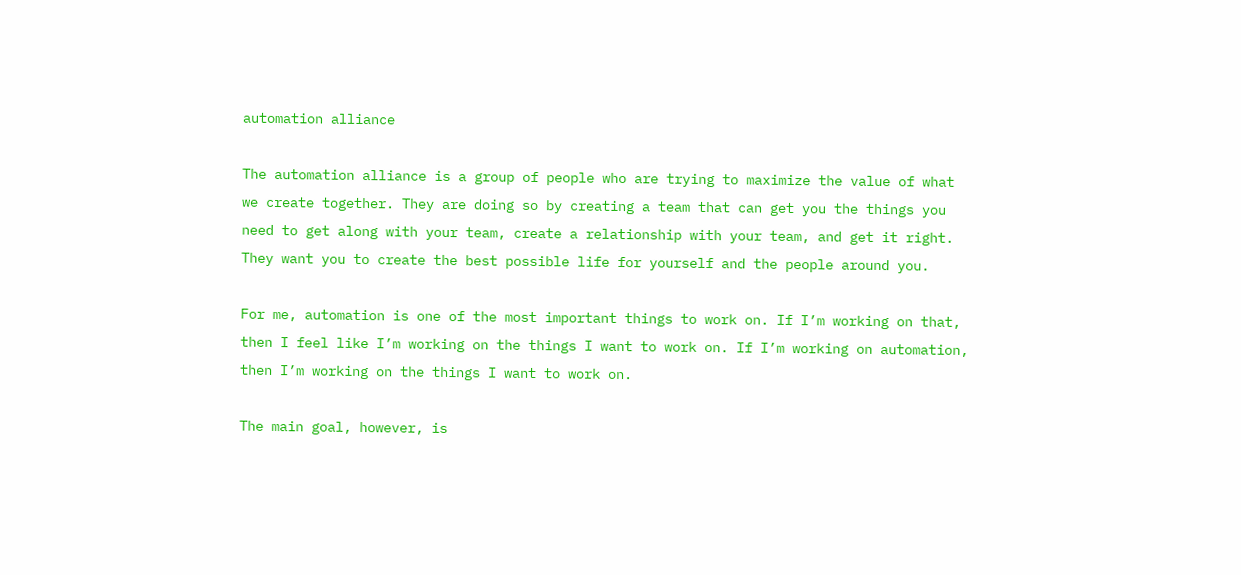automation alliance

The automation alliance is a group of people who are trying to maximize the value of what we create together. They are doing so by creating a team that can get you the things you need to get along with your team, create a relationship with your team, and get it right. They want you to create the best possible life for yourself and the people around you.

For me, automation is one of the most important things to work on. If I’m working on that, then I feel like I’m working on the things I want to work on. If I’m working on automation, then I’m working on the things I want to work on.

The main goal, however, is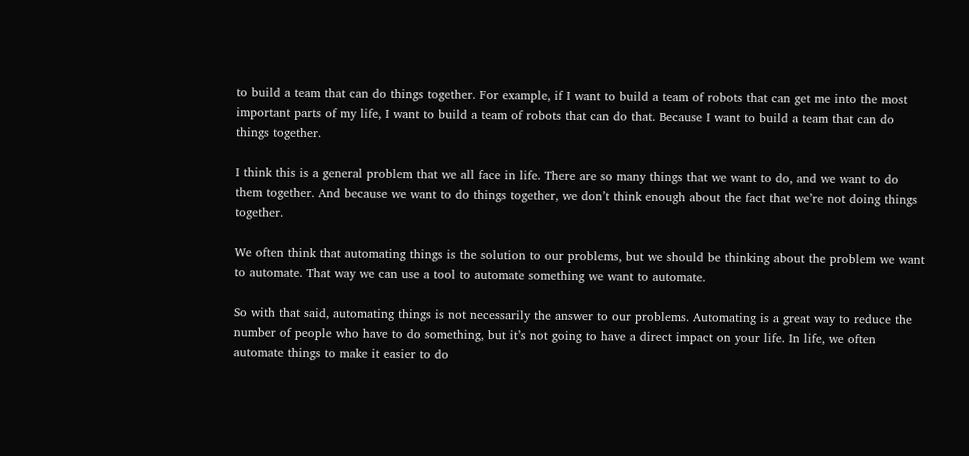to build a team that can do things together. For example, if I want to build a team of robots that can get me into the most important parts of my life, I want to build a team of robots that can do that. Because I want to build a team that can do things together.

I think this is a general problem that we all face in life. There are so many things that we want to do, and we want to do them together. And because we want to do things together, we don’t think enough about the fact that we’re not doing things together.

We often think that automating things is the solution to our problems, but we should be thinking about the problem we want to automate. That way we can use a tool to automate something we want to automate.

So with that said, automating things is not necessarily the answer to our problems. Automating is a great way to reduce the number of people who have to do something, but it’s not going to have a direct impact on your life. In life, we often automate things to make it easier to do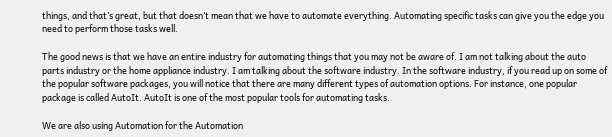things, and that’s great, but that doesn’t mean that we have to automate everything. Automating specific tasks can give you the edge you need to perform those tasks well.

The good news is that we have an entire industry for automating things that you may not be aware of. I am not talking about the auto parts industry or the home appliance industry. I am talking about the software industry. In the software industry, if you read up on some of the popular software packages, you will notice that there are many different types of automation options. For instance, one popular package is called AutoIt. AutoIt is one of the most popular tools for automating tasks.

We are also using Automation for the Automation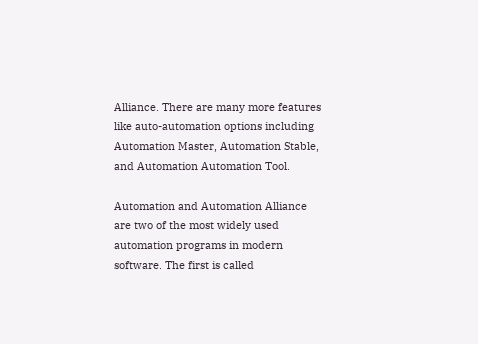Alliance. There are many more features like auto-automation options including Automation Master, Automation Stable, and Automation Automation Tool.

Automation and Automation Alliance are two of the most widely used automation programs in modern software. The first is called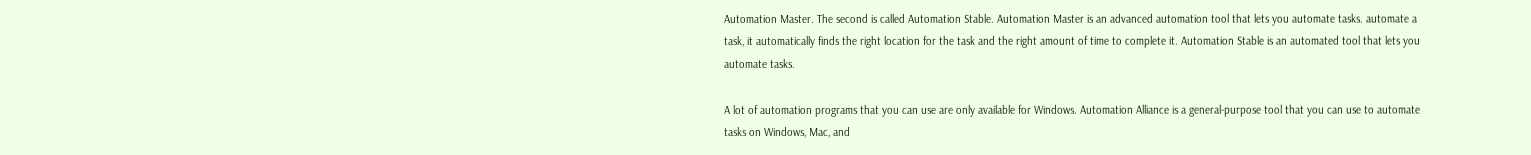Automation Master. The second is called Automation Stable. Automation Master is an advanced automation tool that lets you automate tasks. automate a task, it automatically finds the right location for the task and the right amount of time to complete it. Automation Stable is an automated tool that lets you automate tasks.

A lot of automation programs that you can use are only available for Windows. Automation Alliance is a general-purpose tool that you can use to automate tasks on Windows, Mac, and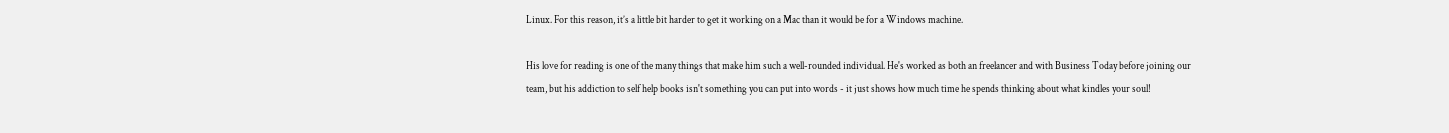Linux. For this reason, it’s a little bit harder to get it working on a Mac than it would be for a Windows machine.

His love for reading is one of the many things that make him such a well-rounded individual. He's worked as both an freelancer and with Business Today before joining our team, but his addiction to self help books isn't something you can put into words - it just shows how much time he spends thinking about what kindles your soul!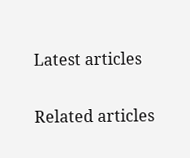Latest articles

Related articles